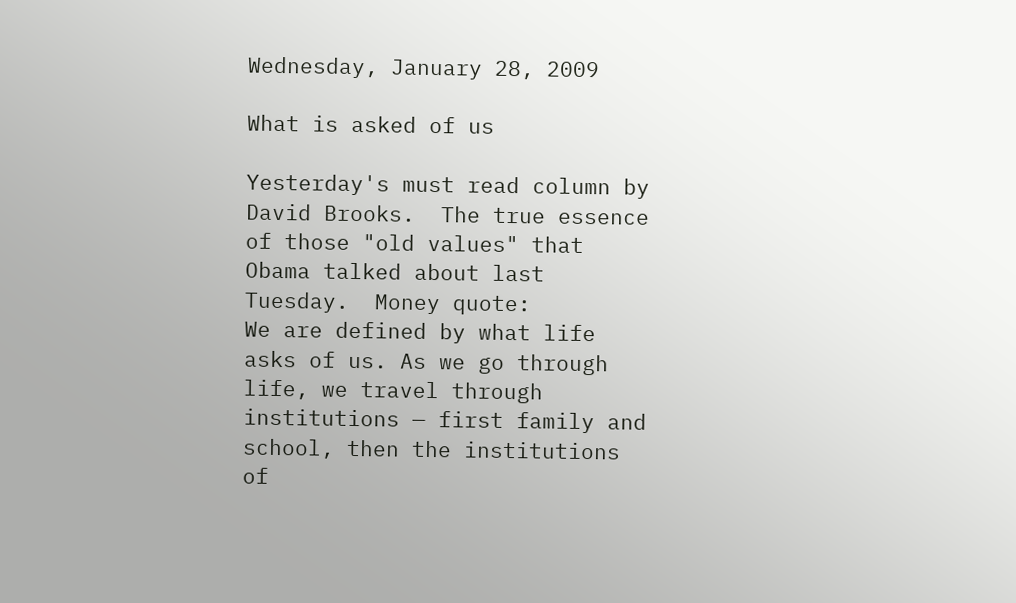Wednesday, January 28, 2009

What is asked of us

Yesterday's must read column by David Brooks.  The true essence of those "old values" that Obama talked about last Tuesday.  Money quote:
We are defined by what life asks of us. As we go through life, we travel through institutions — first family and school, then the institutions of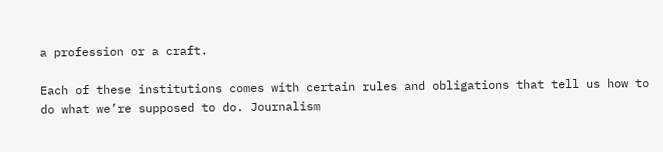a profession or a craft.

Each of these institutions comes with certain rules and obligations that tell us how to do what we’re supposed to do. Journalism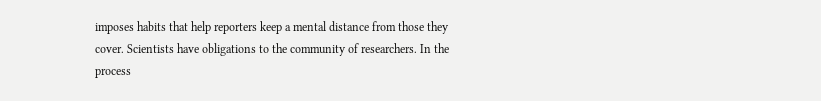imposes habits that help reporters keep a mental distance from those they cover. Scientists have obligations to the community of researchers. In the process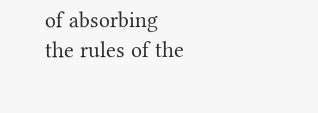of absorbing the rules of the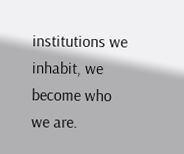institutions we inhabit, we become who we are.